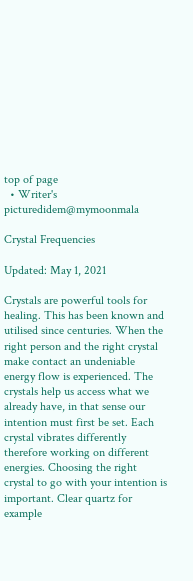top of page
  • Writer's picturedidem@mymoonmala

Crystal Frequencies

Updated: May 1, 2021

Crystals are powerful tools for healing. This has been known and utilised since centuries. When the right person and the right crystal make contact an undeniable energy flow is experienced. The crystals help us access what we already have, in that sense our intention must first be set. Each crystal vibrates differently therefore working on different energies. Choosing the right crystal to go with your intention is important. Clear quartz for example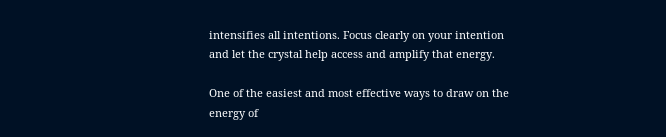intensifies all intentions. Focus clearly on your intention and let the crystal help access and amplify that energy.

One of the easiest and most effective ways to draw on the energy of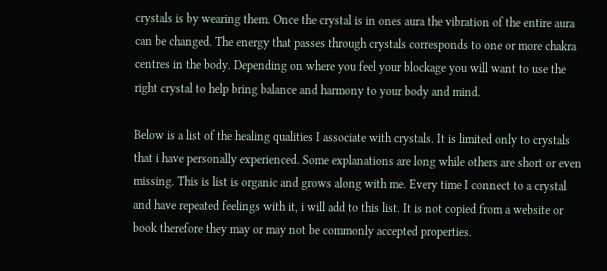crystals is by wearing them. Once the crystal is in ones aura the vibration of the entire aura can be changed. The energy that passes through crystals corresponds to one or more chakra centres in the body. Depending on where you feel your blockage you will want to use the right crystal to help bring balance and harmony to your body and mind.

Below is a list of the healing qualities I associate with crystals. It is limited only to crystals that i have personally experienced. Some explanations are long while others are short or even missing. This is list is organic and grows along with me. Every time I connect to a crystal and have repeated feelings with it, i will add to this list. It is not copied from a website or book therefore they may or may not be commonly accepted properties.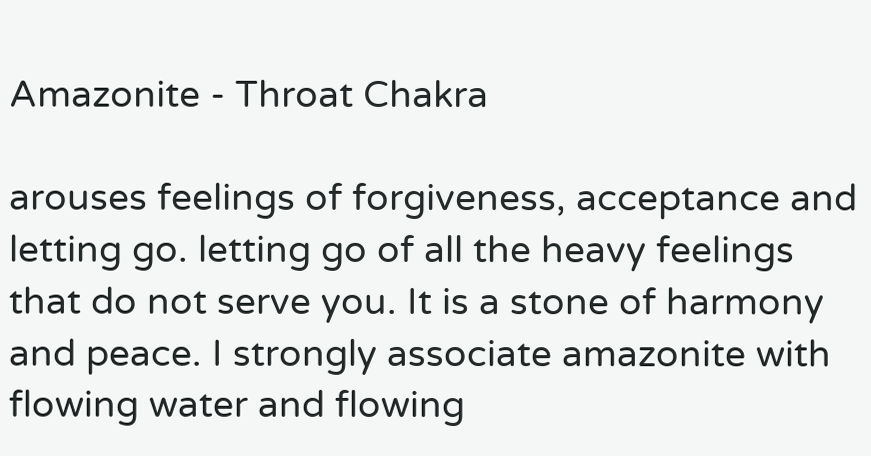Amazonite - Throat Chakra

arouses feelings of forgiveness, acceptance and letting go. letting go of all the heavy feelings that do not serve you. It is a stone of harmony and peace. I strongly associate amazonite with flowing water and flowing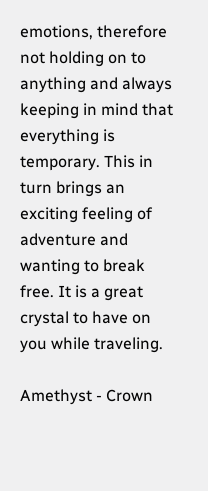emotions, therefore not holding on to anything and always keeping in mind that everything is temporary. This in turn brings an exciting feeling of adventure and wanting to break free. It is a great crystal to have on you while traveling.

Amethyst - Crown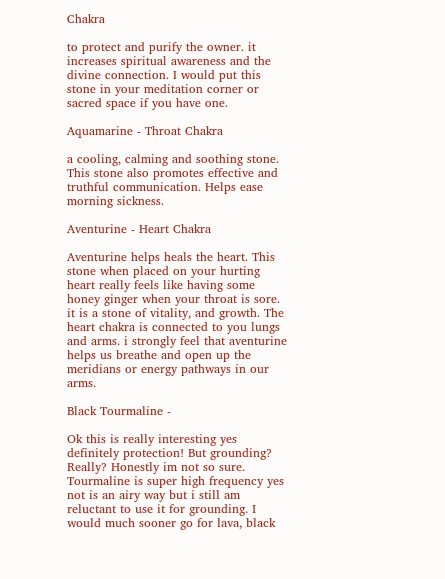Chakra

to protect and purify the owner. it increases spiritual awareness and the divine connection. I would put this stone in your meditation corner or sacred space if you have one.

Aquamarine - Throat Chakra

a cooling, calming and soothing stone. This stone also promotes effective and truthful communication. Helps ease morning sickness.

Aventurine - Heart Chakra

Aventurine helps heals the heart. This stone when placed on your hurting heart really feels like having some honey ginger when your throat is sore. it is a stone of vitality, and growth. The heart chakra is connected to you lungs and arms. i strongly feel that aventurine helps us breathe and open up the meridians or energy pathways in our arms.

Black Tourmaline -

Ok this is really interesting yes definitely protection! But grounding? Really? Honestly im not so sure. Tourmaline is super high frequency yes not is an airy way but i still am reluctant to use it for grounding. I would much sooner go for lava, black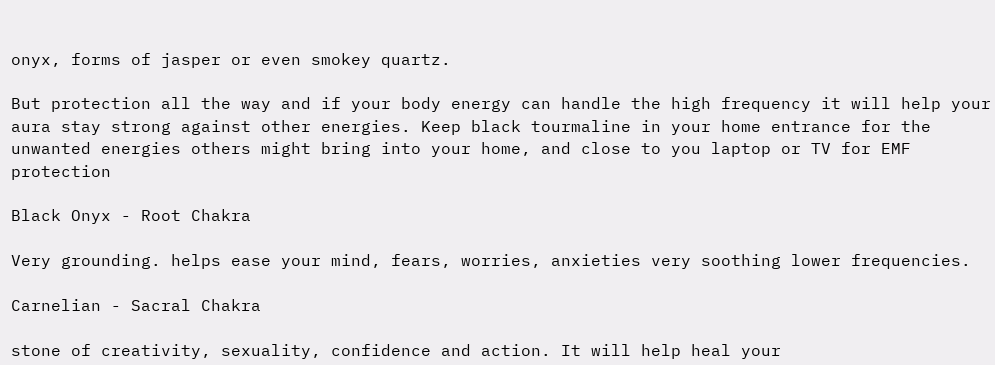onyx, forms of jasper or even smokey quartz.

But protection all the way and if your body energy can handle the high frequency it will help your aura stay strong against other energies. Keep black tourmaline in your home entrance for the unwanted energies others might bring into your home, and close to you laptop or TV for EMF protection

Black Onyx - Root Chakra

Very grounding. helps ease your mind, fears, worries, anxieties very soothing lower frequencies.

Carnelian - Sacral Chakra

stone of creativity, sexuality, confidence and action. It will help heal your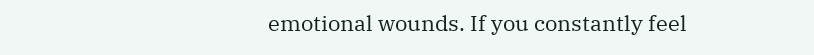emotional wounds. If you constantly feel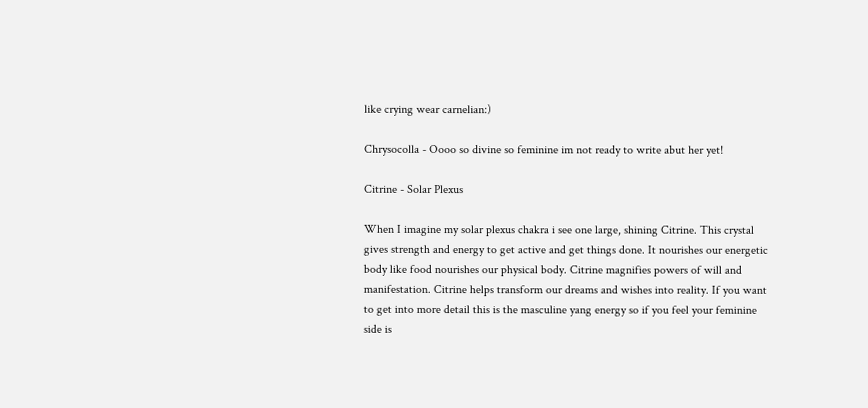like crying wear carnelian:)

Chrysocolla - Oooo so divine so feminine im not ready to write abut her yet!

Citrine - Solar Plexus

When I imagine my solar plexus chakra i see one large, shining Citrine. This crystal gives strength and energy to get active and get things done. It nourishes our energetic body like food nourishes our physical body. Citrine magnifies powers of will and manifestation. Citrine helps transform our dreams and wishes into reality. If you want to get into more detail this is the masculine yang energy so if you feel your feminine side is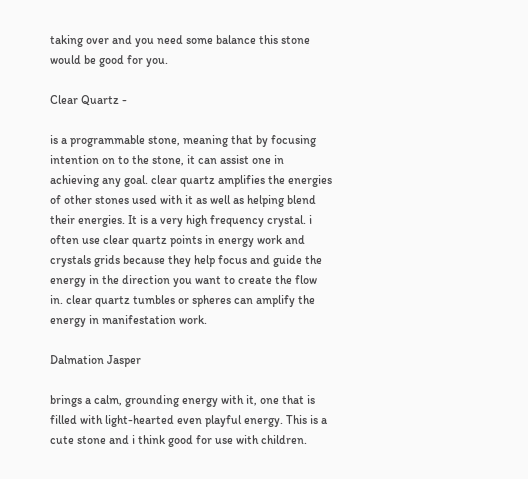taking over and you need some balance this stone would be good for you.

Clear Quartz -

is a programmable stone, meaning that by focusing intention on to the stone, it can assist one in achieving any goal. clear quartz amplifies the energies of other stones used with it as well as helping blend their energies. It is a very high frequency crystal. i often use clear quartz points in energy work and crystals grids because they help focus and guide the energy in the direction you want to create the flow in. clear quartz tumbles or spheres can amplify the energy in manifestation work.

Dalmation Jasper

brings a calm, grounding energy with it, one that is filled with light-hearted even playful energy. This is a cute stone and i think good for use with children.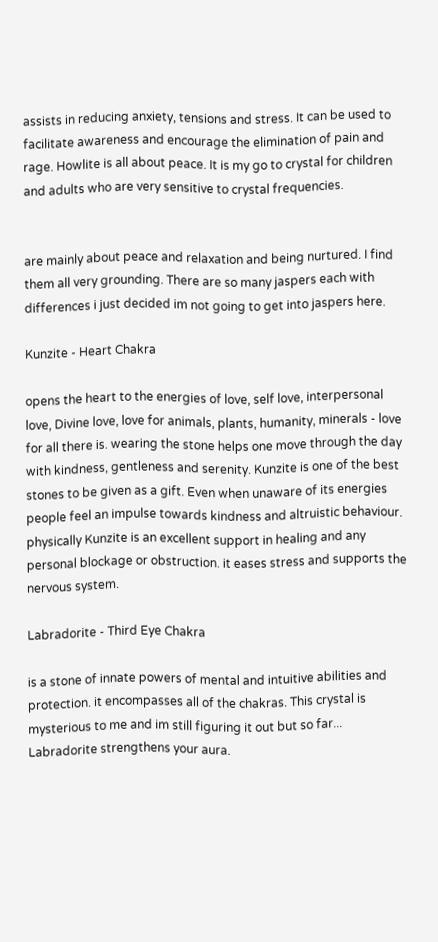assists in reducing anxiety, tensions and stress. It can be used to facilitate awareness and encourage the elimination of pain and rage. Howlite is all about peace. It is my go to crystal for children and adults who are very sensitive to crystal frequencies.


are mainly about peace and relaxation and being nurtured. I find them all very grounding. There are so many jaspers each with differences i just decided im not going to get into jaspers here.

Kunzite - Heart Chakra

opens the heart to the energies of love, self love, interpersonal love, Divine love, love for animals, plants, humanity, minerals - love for all there is. wearing the stone helps one move through the day with kindness, gentleness and serenity. Kunzite is one of the best stones to be given as a gift. Even when unaware of its energies people feel an impulse towards kindness and altruistic behaviour. physically Kunzite is an excellent support in healing and any personal blockage or obstruction. it eases stress and supports the nervous system.

Labradorite - Third Eye Chakra

is a stone of innate powers of mental and intuitive abilities and protection. it encompasses all of the chakras. This crystal is mysterious to me and im still figuring it out but so far... Labradorite strengthens your aura.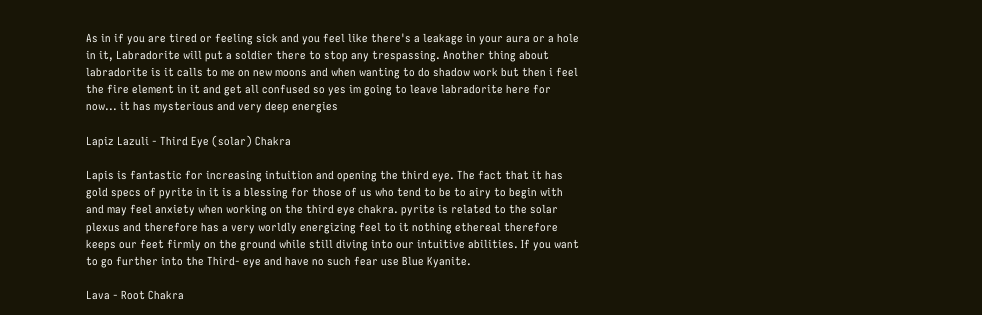As in if you are tired or feeling sick and you feel like there's a leakage in your aura or a hole in it, Labradorite will put a soldier there to stop any trespassing. Another thing about labradorite is it calls to me on new moons and when wanting to do shadow work but then i feel the fire element in it and get all confused so yes im going to leave labradorite here for now... it has mysterious and very deep energies

Lapiz Lazuli - Third Eye (solar) Chakra

Lapis is fantastic for increasing intuition and opening the third eye. The fact that it has gold specs of pyrite in it is a blessing for those of us who tend to be to airy to begin with and may feel anxiety when working on the third eye chakra. pyrite is related to the solar plexus and therefore has a very worldly energizing feel to it nothing ethereal therefore keeps our feet firmly on the ground while still diving into our intuitive abilities. If you want to go further into the Third- eye and have no such fear use Blue Kyanite.

Lava - Root Chakra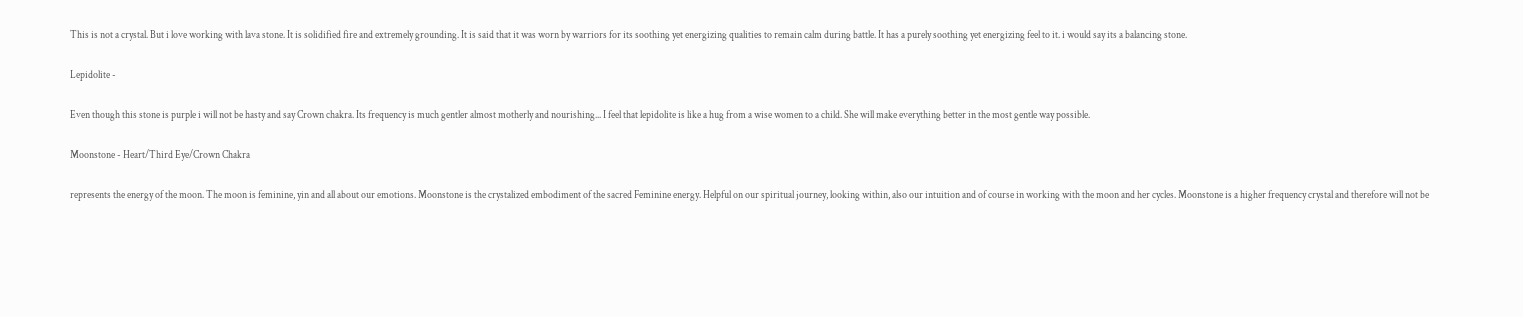This is not a crystal. But i love working with lava stone. It is solidified fire and extremely grounding. It is said that it was worn by warriors for its soothing yet energizing qualities to remain calm during battle. It has a purely soothing yet energizing feel to it. i would say its a balancing stone.

Lepidolite -

Even though this stone is purple i will not be hasty and say Crown chakra. Its frequency is much gentler almost motherly and nourishing... I feel that lepidolite is like a hug from a wise women to a child. She will make everything better in the most gentle way possible.

Moonstone - Heart/Third Eye/Crown Chakra

represents the energy of the moon. The moon is feminine, yin and all about our emotions. Moonstone is the crystalized embodiment of the sacred Feminine energy. Helpful on our spiritual journey, looking within, also our intuition and of course in working with the moon and her cycles. Moonstone is a higher frequency crystal and therefore will not be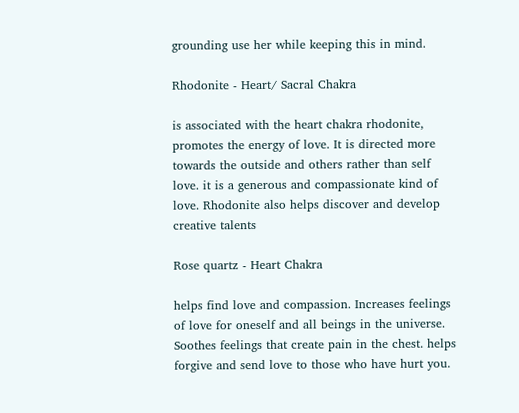grounding use her while keeping this in mind.

Rhodonite - Heart/ Sacral Chakra

is associated with the heart chakra rhodonite, promotes the energy of love. It is directed more towards the outside and others rather than self love. it is a generous and compassionate kind of love. Rhodonite also helps discover and develop creative talents

Rose quartz - Heart Chakra

helps find love and compassion. Increases feelings of love for oneself and all beings in the universe. Soothes feelings that create pain in the chest. helps forgive and send love to those who have hurt you.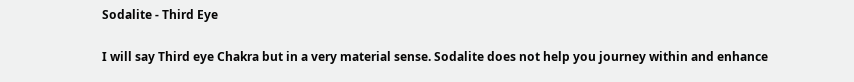Sodalite - Third Eye

I will say Third eye Chakra but in a very material sense. Sodalite does not help you journey within and enhance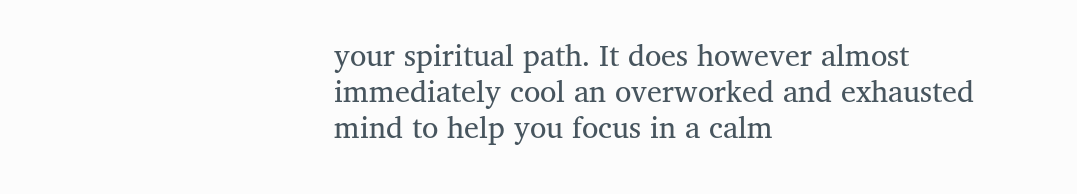your spiritual path. It does however almost immediately cool an overworked and exhausted mind to help you focus in a calm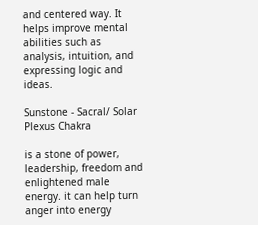and centered way. It helps improve mental abilities such as analysis, intuition, and expressing logic and ideas.

Sunstone - Sacral/ Solar Plexus Chakra

is a stone of power, leadership, freedom and enlightened male energy. it can help turn anger into energy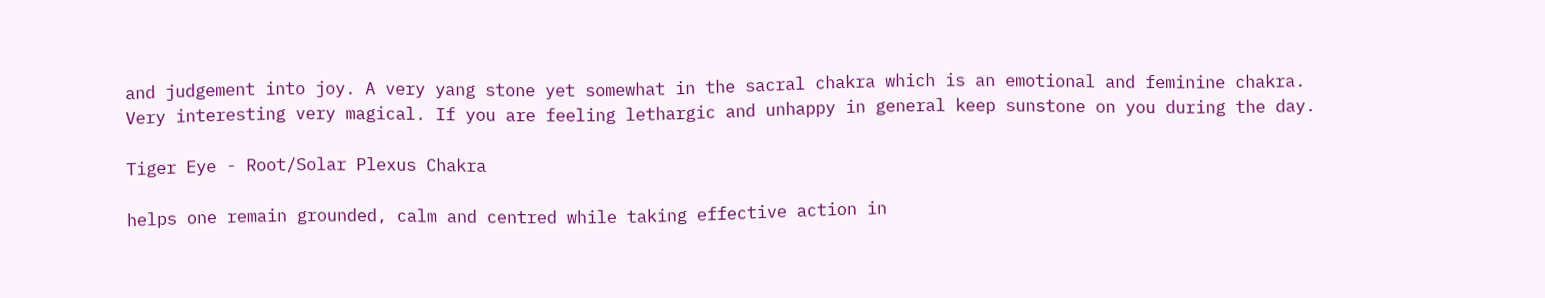and judgement into joy. A very yang stone yet somewhat in the sacral chakra which is an emotional and feminine chakra. Very interesting very magical. If you are feeling lethargic and unhappy in general keep sunstone on you during the day.

Tiger Eye - Root/Solar Plexus Chakra

helps one remain grounded, calm and centred while taking effective action in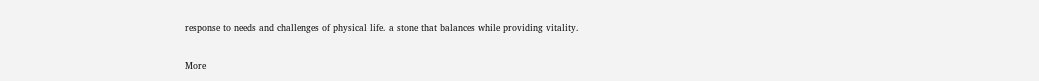response to needs and challenges of physical life. a stone that balances while providing vitality.

More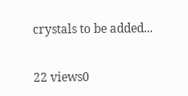crystals to be added...


22 views0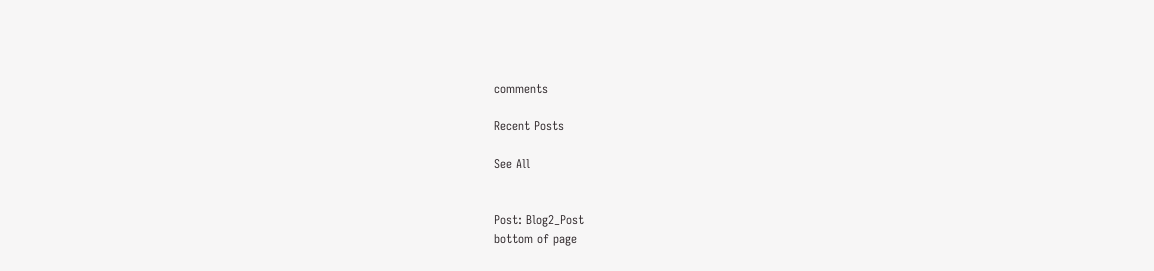comments

Recent Posts

See All


Post: Blog2_Post
bottom of page